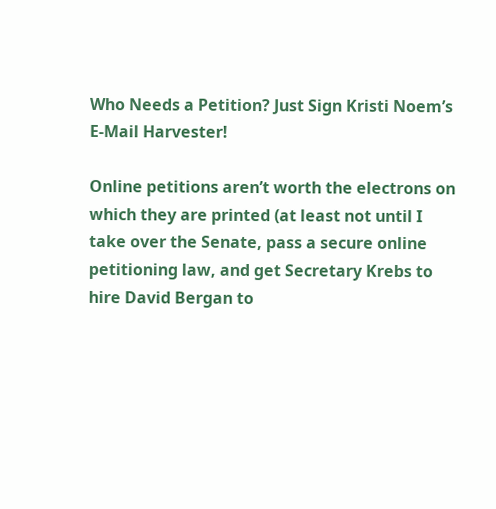Who Needs a Petition? Just Sign Kristi Noem’s E-Mail Harvester!

Online petitions aren’t worth the electrons on which they are printed (at least not until I take over the Senate, pass a secure online petitioning law, and get Secretary Krebs to hire David Bergan to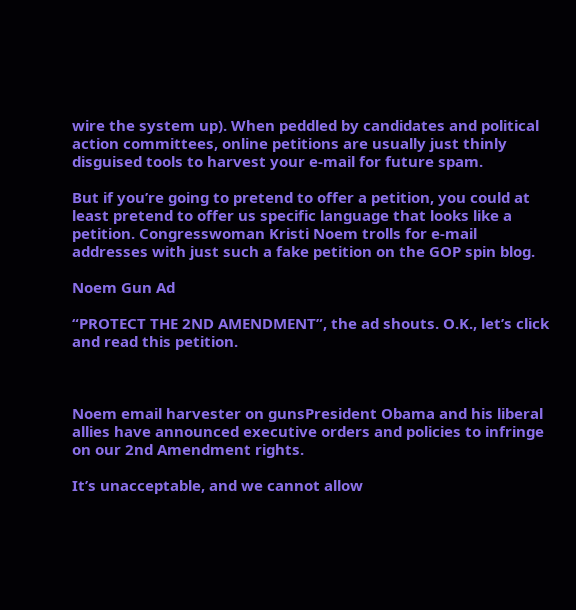wire the system up). When peddled by candidates and political action committees, online petitions are usually just thinly disguised tools to harvest your e-mail for future spam.

But if you’re going to pretend to offer a petition, you could at least pretend to offer us specific language that looks like a petition. Congresswoman Kristi Noem trolls for e-mail addresses with just such a fake petition on the GOP spin blog.

Noem Gun Ad

“PROTECT THE 2ND AMENDMENT”, the ad shouts. O.K., let’s click and read this petition.



Noem email harvester on gunsPresident Obama and his liberal allies have announced executive orders and policies to infringe on our 2nd Amendment rights.

It’s unacceptable, and we cannot allow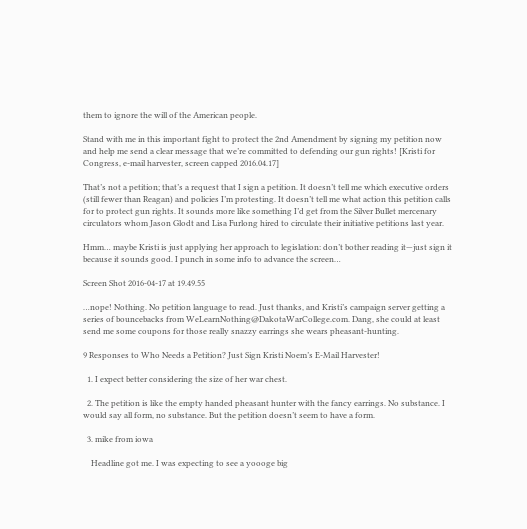them to ignore the will of the American people.

Stand with me in this important fight to protect the 2nd Amendment by signing my petition now and help me send a clear message that we’re committed to defending our gun rights! [Kristi for Congress, e-mail harvester, screen capped 2016.04.17]

That’s not a petition; that’s a request that I sign a petition. It doesn’t tell me which executive orders (still fewer than Reagan) and policies I’m protesting. It doesn’t tell me what action this petition calls for to protect gun rights. It sounds more like something I’d get from the Silver Bullet mercenary circulators whom Jason Glodt and Lisa Furlong hired to circulate their initiative petitions last year.

Hmm… maybe Kristi is just applying her approach to legislation: don’t bother reading it—just sign it because it sounds good. I punch in some info to advance the screen…

Screen Shot 2016-04-17 at 19.49.55

…nope! Nothing. No petition language to read. Just thanks, and Kristi’s campaign server getting a series of bouncebacks from WeLearnNothing@DakotaWarCollege.com. Dang, she could at least send me some coupons for those really snazzy earrings she wears pheasant-hunting.

9 Responses to Who Needs a Petition? Just Sign Kristi Noem’s E-Mail Harvester!

  1. I expect better considering the size of her war chest.

  2. The petition is like the empty handed pheasant hunter with the fancy earrings. No substance. I would say all form, no substance. But the petition doesn’t seem to have a form.

  3. mike from iowa

    Headline got me. I was expecting to see a yoooge big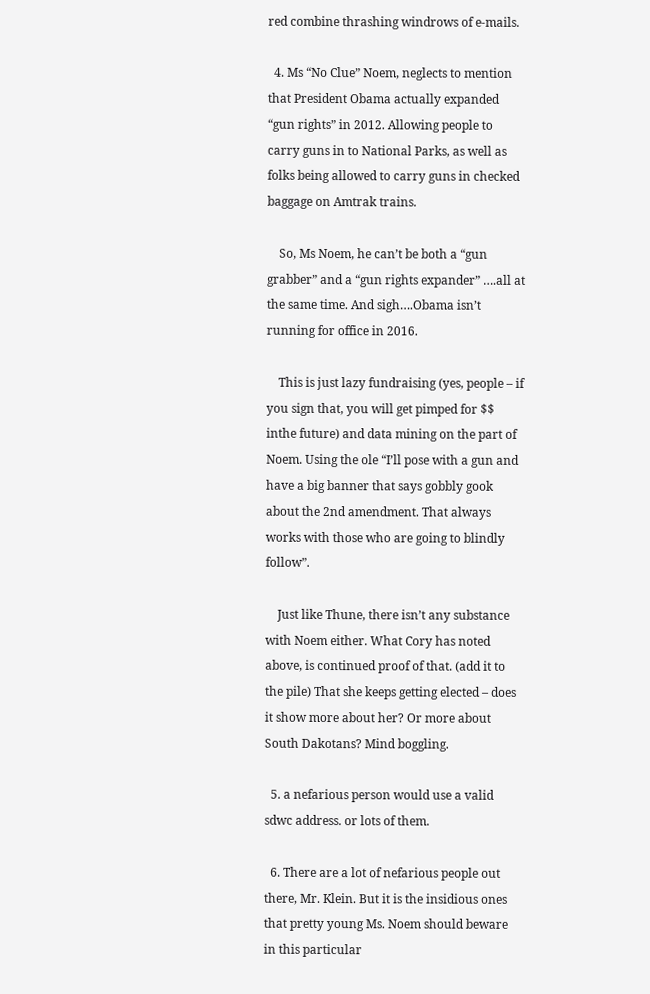red combine thrashing windrows of e-mails.

  4. Ms “No Clue” Noem, neglects to mention that President Obama actually expanded “gun rights” in 2012. Allowing people to carry guns in to National Parks, as well as folks being allowed to carry guns in checked baggage on Amtrak trains.

    So, Ms Noem, he can’t be both a “gun grabber” and a “gun rights expander” ….all at the same time. And sigh….Obama isn’t running for office in 2016.

    This is just lazy fundraising (yes, people – if you sign that, you will get pimped for $$ inthe future) and data mining on the part of Noem. Using the ole “I’ll pose with a gun and have a big banner that says gobbly gook about the 2nd amendment. That always works with those who are going to blindly follow”.

    Just like Thune, there isn’t any substance with Noem either. What Cory has noted above, is continued proof of that. (add it to the pile) That she keeps getting elected – does it show more about her? Or more about South Dakotans? Mind boggling.

  5. a nefarious person would use a valid sdwc address. or lots of them.

  6. There are a lot of nefarious people out there, Mr. Klein. But it is the insidious ones that pretty young Ms. Noem should beware in this particular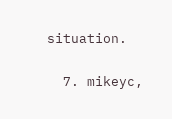situation.

  7. mikeyc,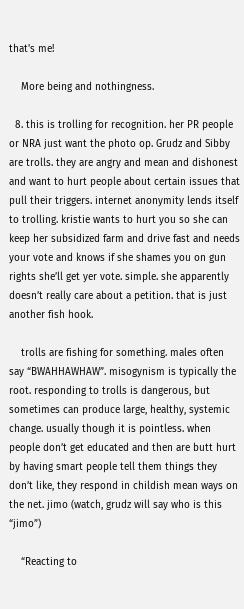that's me!

    More being and nothingness.

  8. this is trolling for recognition. her PR people or NRA just want the photo op. Grudz and Sibby are trolls. they are angry and mean and dishonest and want to hurt people about certain issues that pull their triggers. internet anonymity lends itself to trolling. kristie wants to hurt you so she can keep her subsidized farm and drive fast and needs your vote and knows if she shames you on gun rights she’ll get yer vote. simple. she apparently doesn’t really care about a petition. that is just another fish hook.

    trolls are fishing for something. males often say “BWAHHAWHAW”. misogynism is typically the root. responding to trolls is dangerous, but sometimes can produce large, healthy, systemic change. usually though it is pointless. when people don’t get educated and then are butt hurt by having smart people tell them things they don’t like, they respond in childish mean ways on the net. jimo (watch, grudz will say who is this “jimo”)

    “Reacting to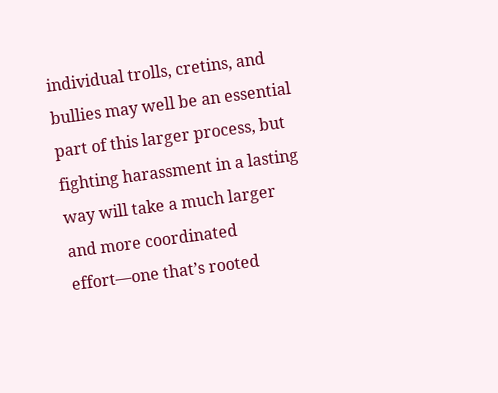individual trolls, cretins, and bullies may well be an essential part of this larger process, but fighting harassment in a lasting way will take a much larger and more coordinated effort—one that’s rooted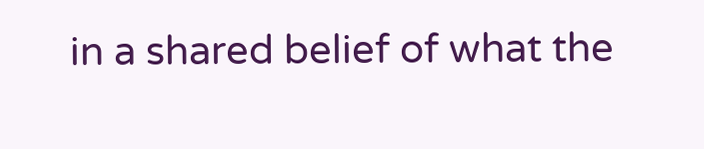in a shared belief of what the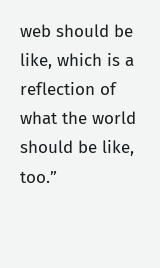web should be like, which is a reflection of what the world should be like, too.”